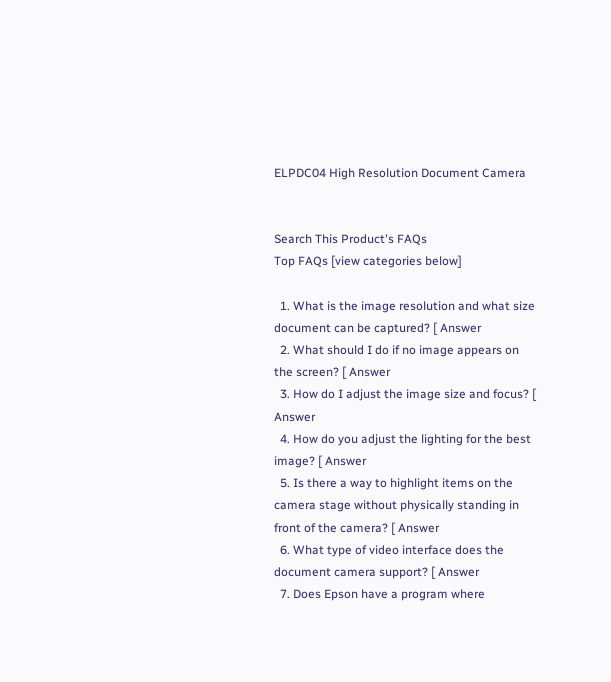ELPDC04 High Resolution Document Camera


Search This Product's FAQs
Top FAQs [view categories below]

  1. What is the image resolution and what size document can be captured? [ Answer
  2. What should I do if no image appears on the screen? [ Answer
  3. How do I adjust the image size and focus? [ Answer
  4. How do you adjust the lighting for the best image? [ Answer
  5. Is there a way to highlight items on the camera stage without physically standing in front of the camera? [ Answer
  6. What type of video interface does the document camera support? [ Answer
  7. Does Epson have a program where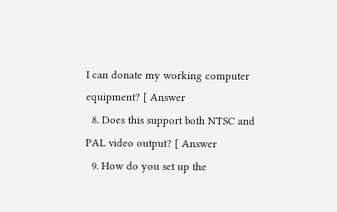I can donate my working computer equipment? [ Answer
  8. Does this support both NTSC and PAL video output? [ Answer
  9. How do you set up the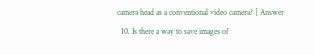camera head as a conventional video camera? [ Answer
  10. Is there a way to save images of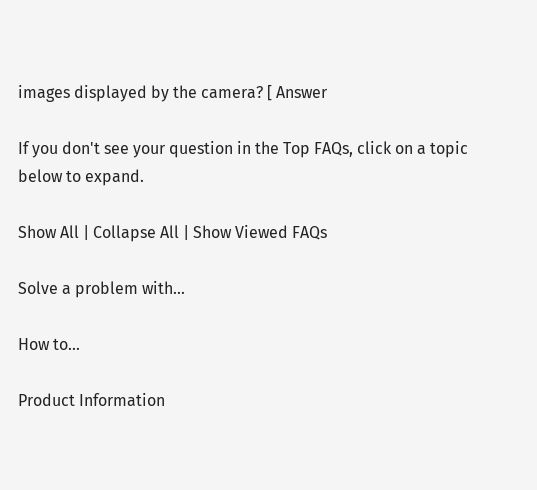images displayed by the camera? [ Answer

If you don't see your question in the Top FAQs, click on a topic
below to expand.

Show All | Collapse All | Show Viewed FAQs

Solve a problem with...

How to...

Product Information